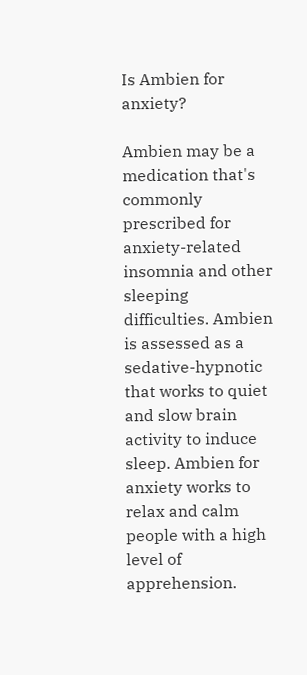Is Ambien for anxiety?

Ambien may be a medication that's commonly prescribed for anxiety-related insomnia and other sleeping difficulties. Ambien is assessed as a sedative-hypnotic that works to quiet and slow brain activity to induce sleep. Ambien for anxiety works to relax and calm people with a high level of apprehension.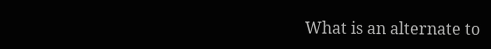What is an alternate to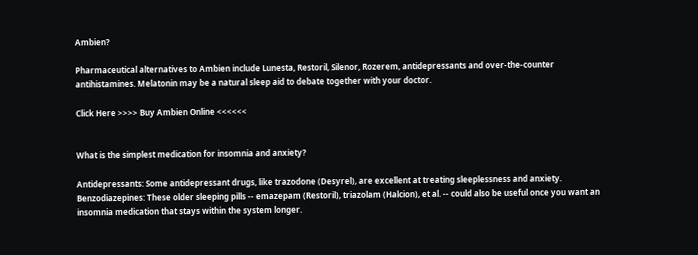Ambien?

Pharmaceutical alternatives to Ambien include Lunesta, Restoril, Silenor, Rozerem, antidepressants and over-the-counter antihistamines. Melatonin may be a natural sleep aid to debate together with your doctor.

Click Here >>>> Buy Ambien Online <<<<<<


What is the simplest medication for insomnia and anxiety?

Antidepressants: Some antidepressant drugs, like trazodone (Desyrel), are excellent at treating sleeplessness and anxiety. Benzodiazepines: These older sleeping pills -- emazepam (Restoril), triazolam (Halcion), et al. -- could also be useful once you want an insomnia medication that stays within the system longer.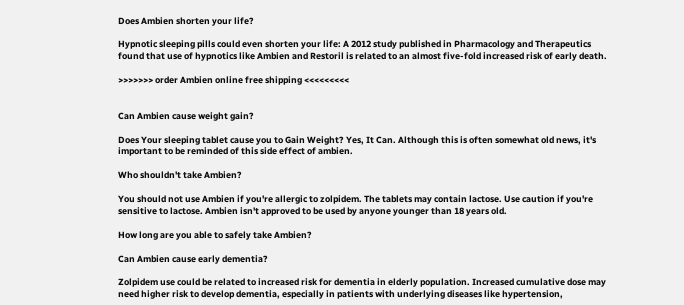Does Ambien shorten your life?

Hypnotic sleeping pills could even shorten your life: A 2012 study published in Pharmacology and Therapeutics found that use of hypnotics like Ambien and Restoril is related to an almost five-fold increased risk of early death.

>>>>>>> order Ambien online free shipping <<<<<<<<<


Can Ambien cause weight gain?

Does Your sleeping tablet cause you to Gain Weight? Yes, It Can. Although this is often somewhat old news, it's important to be reminded of this side effect of ambien.

Who shouldn't take Ambien?

You should not use Ambien if you're allergic to zolpidem. The tablets may contain lactose. Use caution if you're sensitive to lactose. Ambien isn't approved to be used by anyone younger than 18 years old.

How long are you able to safely take Ambien?

Can Ambien cause early dementia?

Zolpidem use could be related to increased risk for dementia in elderly population. Increased cumulative dose may need higher risk to develop dementia, especially in patients with underlying diseases like hypertension,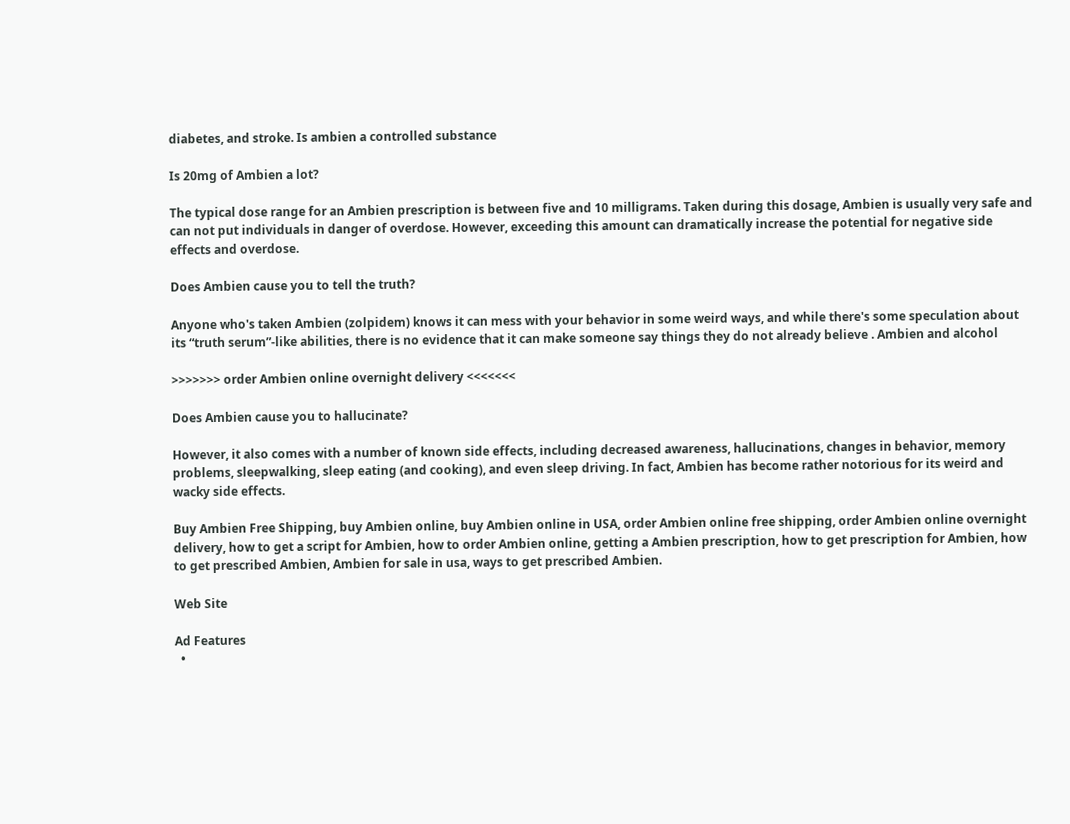diabetes, and stroke. Is ambien a controlled substance

Is 20mg of Ambien a lot?

The typical dose range for an Ambien prescription is between five and 10 milligrams. Taken during this dosage, Ambien is usually very safe and can not put individuals in danger of overdose. However, exceeding this amount can dramatically increase the potential for negative side effects and overdose.

Does Ambien cause you to tell the truth?

Anyone who's taken Ambien (zolpidem) knows it can mess with your behavior in some weird ways, and while there's some speculation about its “truth serum”-like abilities, there is no evidence that it can make someone say things they do not already believe . Ambien and alcohol

>>>>>>> order Ambien online overnight delivery <<<<<<<

Does Ambien cause you to hallucinate?

However, it also comes with a number of known side effects, including decreased awareness, hallucinations, changes in behavior, memory problems, sleepwalking, sleep eating (and cooking), and even sleep driving. In fact, Ambien has become rather notorious for its weird and wacky side effects.

Buy Ambien Free Shipping, buy Ambien online, buy Ambien online in USA, order Ambien online free shipping, order Ambien online overnight delivery, how to get a script for Ambien, how to order Ambien online, getting a Ambien prescription, how to get prescription for Ambien, how to get prescribed Ambien, Ambien for sale in usa, ways to get prescribed Ambien.

Web Site

Ad Features
  •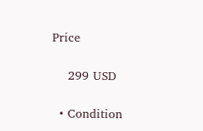Price

    299 USD

  • Condition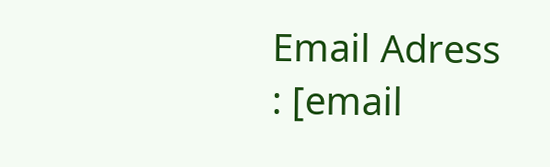Email Adress : [email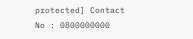protected] Contact No : 0800000000